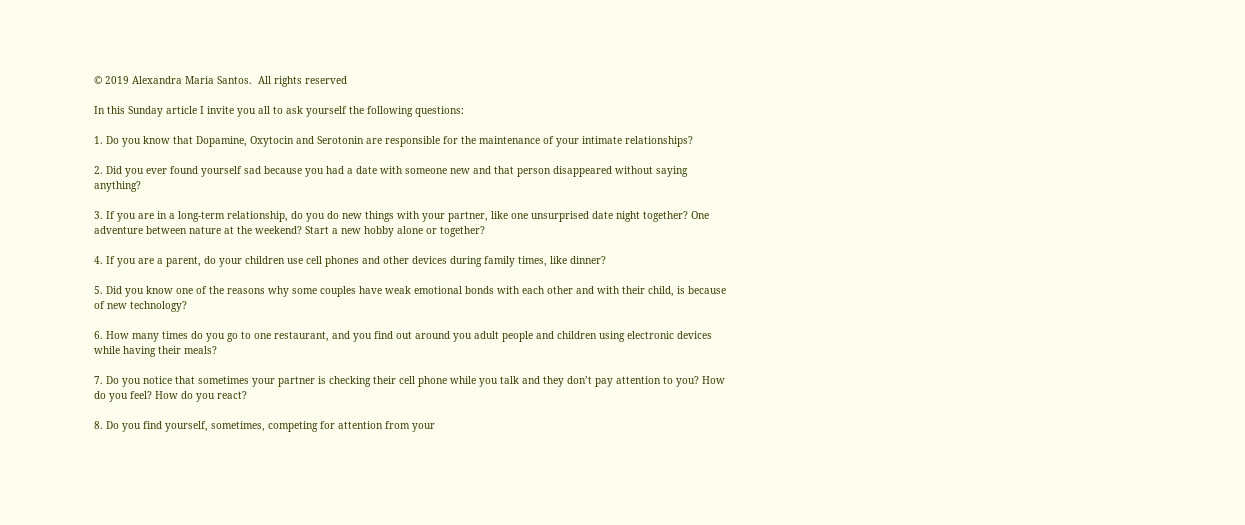© 2019 Alexandra Maria Santos.  All rights reserved

In this Sunday article I invite you all to ask yourself the following questions:

1. Do you know that Dopamine, Oxytocin and Serotonin are responsible for the maintenance of your intimate relationships?

2. Did you ever found yourself sad because you had a date with someone new and that person disappeared without saying anything?

3. If you are in a long-term relationship, do you do new things with your partner, like one unsurprised date night together? One adventure between nature at the weekend? Start a new hobby alone or together?

4. If you are a parent, do your children use cell phones and other devices during family times, like dinner?

5. Did you know one of the reasons why some couples have weak emotional bonds with each other and with their child, is because of new technology?

6. How many times do you go to one restaurant, and you find out around you adult people and children using electronic devices while having their meals?

7. Do you notice that sometimes your partner is checking their cell phone while you talk and they don’t pay attention to you? How do you feel? How do you react?

8. Do you find yourself, sometimes, competing for attention from your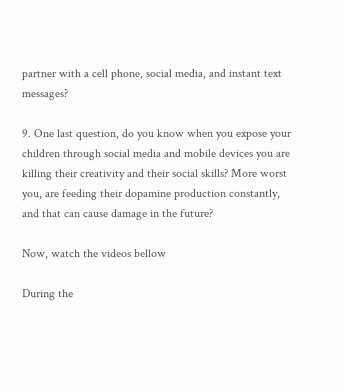partner with a cell phone, social media, and instant text messages?

9. One last question, do you know when you expose your children through social media and mobile devices you are killing their creativity and their social skills? More worst you, are feeding their dopamine production constantly, and that can cause damage in the future?

Now, watch the videos bellow

During the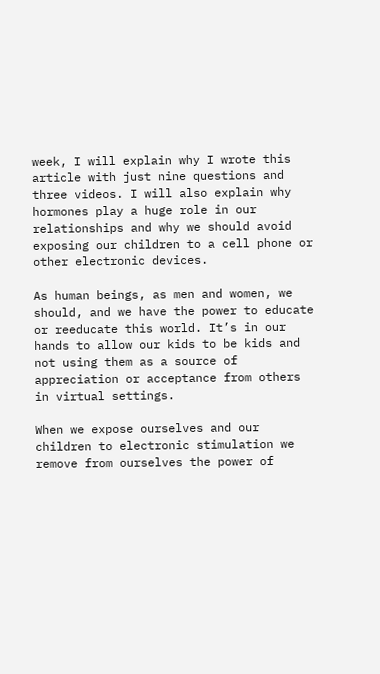week, I will explain why I wrote this article with just nine questions and three videos. I will also explain why hormones play a huge role in our relationships and why we should avoid exposing our children to a cell phone or other electronic devices.

As human beings, as men and women, we should, and we have the power to educate or reeducate this world. It’s in our hands to allow our kids to be kids and not using them as a source of appreciation or acceptance from others in virtual settings.

When we expose ourselves and our children to electronic stimulation we remove from ourselves the power of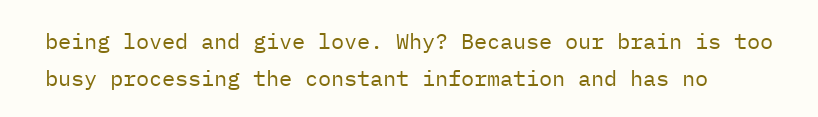being loved and give love. Why? Because our brain is too busy processing the constant information and has no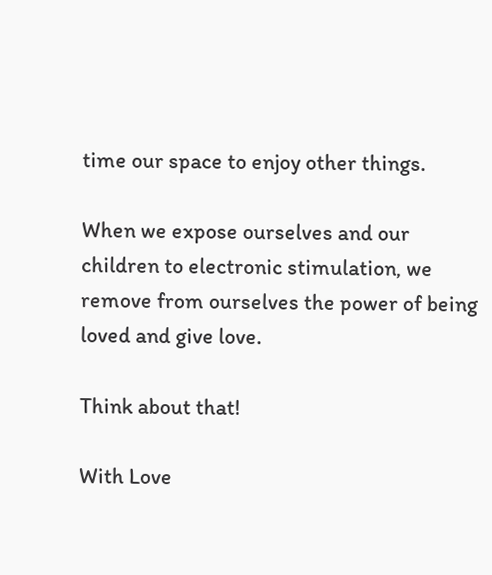time our space to enjoy other things.

When we expose ourselves and our children to electronic stimulation, we remove from ourselves the power of being loved and give love.

Think about that!

With Love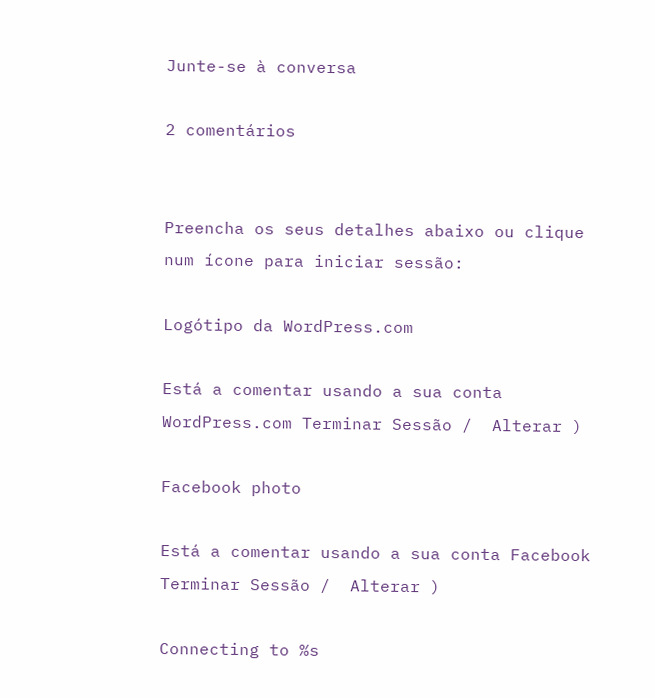Junte-se à conversa

2 comentários


Preencha os seus detalhes abaixo ou clique num ícone para iniciar sessão:

Logótipo da WordPress.com

Está a comentar usando a sua conta WordPress.com Terminar Sessão /  Alterar )

Facebook photo

Está a comentar usando a sua conta Facebook Terminar Sessão /  Alterar )

Connecting to %s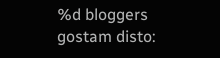%d bloggers gostam disto: